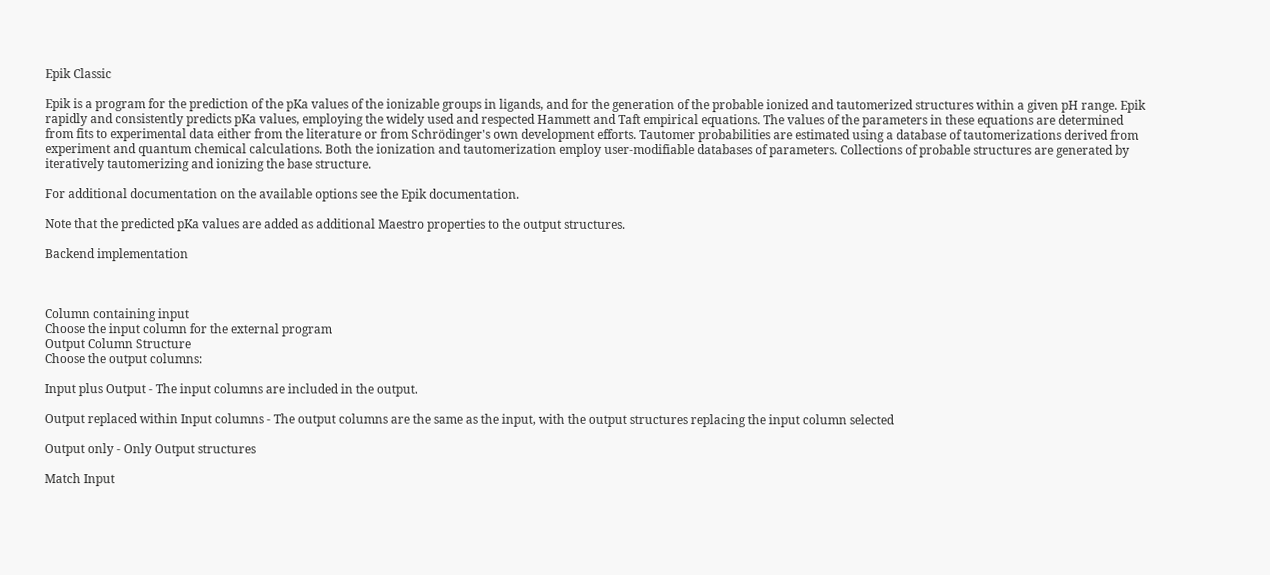Epik Classic

Epik is a program for the prediction of the pKa values of the ionizable groups in ligands, and for the generation of the probable ionized and tautomerized structures within a given pH range. Epik rapidly and consistently predicts pKa values, employing the widely used and respected Hammett and Taft empirical equations. The values of the parameters in these equations are determined from fits to experimental data either from the literature or from Schrödinger's own development efforts. Tautomer probabilities are estimated using a database of tautomerizations derived from experiment and quantum chemical calculations. Both the ionization and tautomerization employ user-modifiable databases of parameters. Collections of probable structures are generated by iteratively tautomerizing and ionizing the base structure.

For additional documentation on the available options see the Epik documentation.

Note that the predicted pKa values are added as additional Maestro properties to the output structures.

Backend implementation



Column containing input
Choose the input column for the external program
Output Column Structure
Choose the output columns:

Input plus Output - The input columns are included in the output.

Output replaced within Input columns - The output columns are the same as the input, with the output structures replacing the input column selected

Output only - Only Output structures

Match Input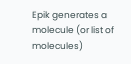Epik generates a molecule (or list of molecules)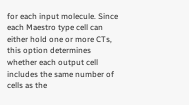for each input molecule. Since each Maestro type cell can either hold one or more CTs, this option determines whether each output cell includes the same number of cells as the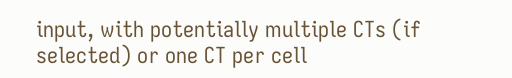input, with potentially multiple CTs (if selected) or one CT per cell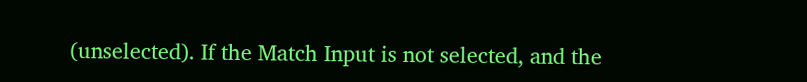(unselected). If the Match Input is not selected, and the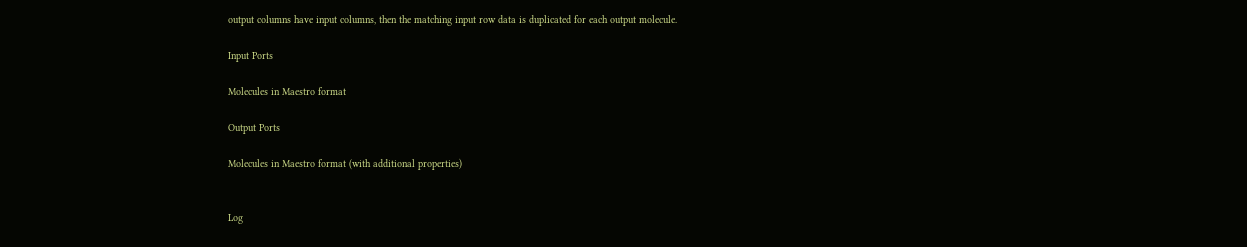output columns have input columns, then the matching input row data is duplicated for each output molecule.

Input Ports

Molecules in Maestro format

Output Ports

Molecules in Maestro format (with additional properties)


Log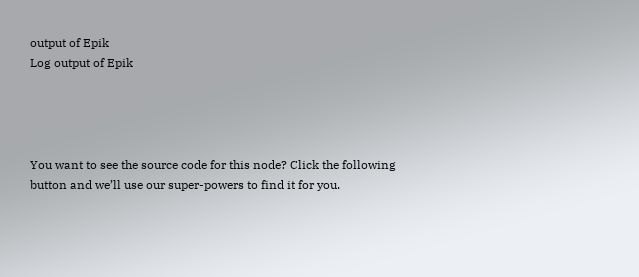output of Epik
Log output of Epik




You want to see the source code for this node? Click the following button and we’ll use our super-powers to find it for you.